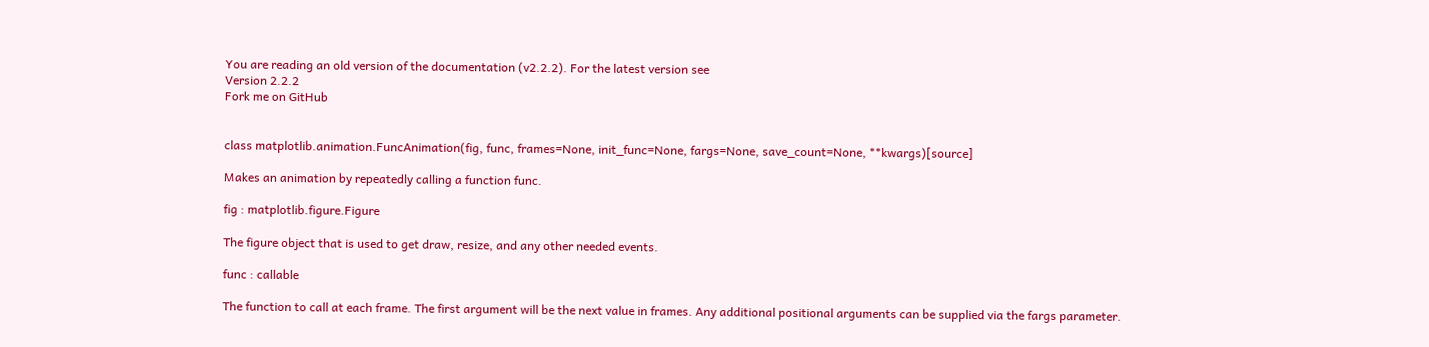You are reading an old version of the documentation (v2.2.2). For the latest version see
Version 2.2.2
Fork me on GitHub


class matplotlib.animation.FuncAnimation(fig, func, frames=None, init_func=None, fargs=None, save_count=None, **kwargs)[source]

Makes an animation by repeatedly calling a function func.

fig : matplotlib.figure.Figure

The figure object that is used to get draw, resize, and any other needed events.

func : callable

The function to call at each frame. The first argument will be the next value in frames. Any additional positional arguments can be supplied via the fargs parameter.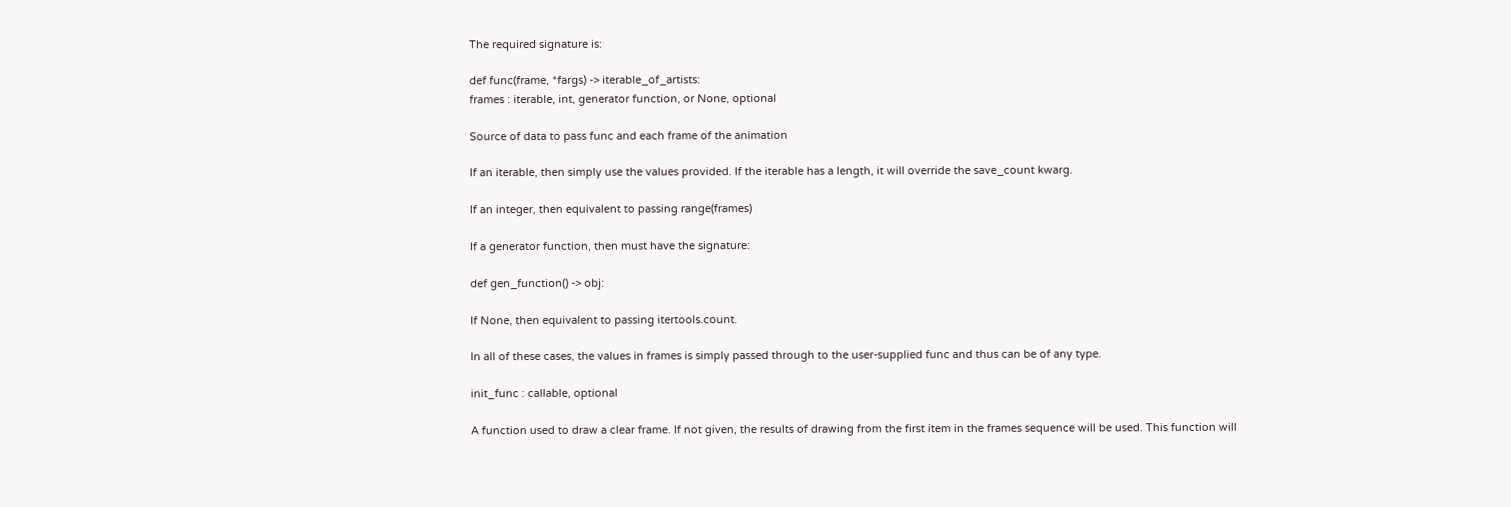The required signature is:

def func(frame, *fargs) -> iterable_of_artists:
frames : iterable, int, generator function, or None, optional

Source of data to pass func and each frame of the animation

If an iterable, then simply use the values provided. If the iterable has a length, it will override the save_count kwarg.

If an integer, then equivalent to passing range(frames)

If a generator function, then must have the signature:

def gen_function() -> obj:

If None, then equivalent to passing itertools.count.

In all of these cases, the values in frames is simply passed through to the user-supplied func and thus can be of any type.

init_func : callable, optional

A function used to draw a clear frame. If not given, the results of drawing from the first item in the frames sequence will be used. This function will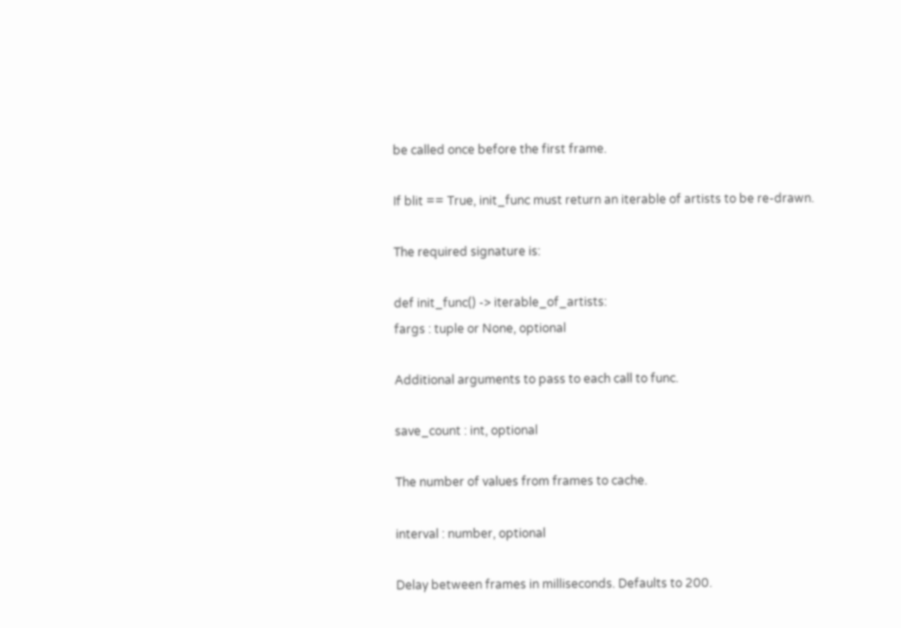be called once before the first frame.

If blit == True, init_func must return an iterable of artists to be re-drawn.

The required signature is:

def init_func() -> iterable_of_artists:
fargs : tuple or None, optional

Additional arguments to pass to each call to func.

save_count : int, optional

The number of values from frames to cache.

interval : number, optional

Delay between frames in milliseconds. Defaults to 200.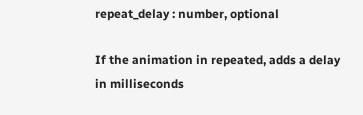repeat_delay : number, optional

If the animation in repeated, adds a delay in milliseconds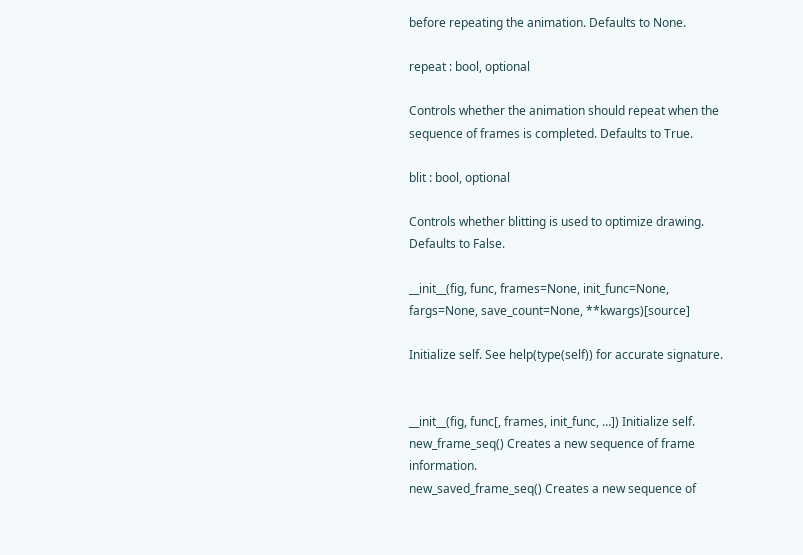before repeating the animation. Defaults to None.

repeat : bool, optional

Controls whether the animation should repeat when the sequence of frames is completed. Defaults to True.

blit : bool, optional

Controls whether blitting is used to optimize drawing. Defaults to False.

__init__(fig, func, frames=None, init_func=None, fargs=None, save_count=None, **kwargs)[source]

Initialize self. See help(type(self)) for accurate signature.


__init__(fig, func[, frames, init_func, …]) Initialize self.
new_frame_seq() Creates a new sequence of frame information.
new_saved_frame_seq() Creates a new sequence of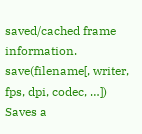saved/cached frame information.
save(filename[, writer, fps, dpi, codec, …]) Saves a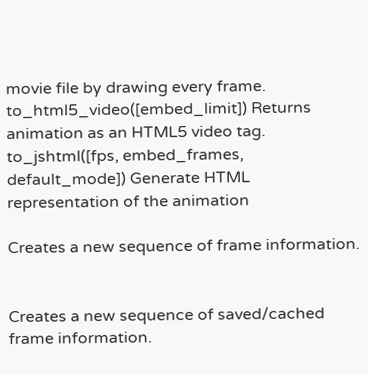movie file by drawing every frame.
to_html5_video([embed_limit]) Returns animation as an HTML5 video tag.
to_jshtml([fps, embed_frames, default_mode]) Generate HTML representation of the animation

Creates a new sequence of frame information.


Creates a new sequence of saved/cached frame information.